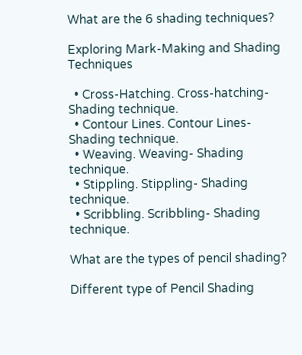What are the 6 shading techniques?

Exploring Mark-Making and Shading Techniques

  • Cross-Hatching. Cross-hatching- Shading technique.
  • Contour Lines. Contour Lines- Shading technique.
  • Weaving. Weaving- Shading technique.
  • Stippling. Stippling- Shading technique.
  • Scribbling. Scribbling- Shading technique.

What are the types of pencil shading?

Different type of Pencil Shading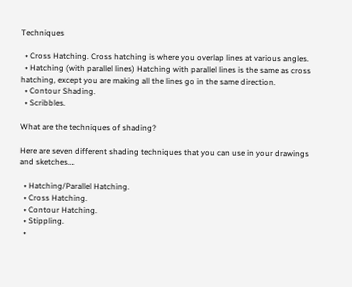Techniques

  • Cross Hatching. Cross hatching is where you overlap lines at various angles.
  • Hatching (with parallel lines) Hatching with parallel lines is the same as cross hatching, except you are making all the lines go in the same direction.
  • Contour Shading.
  • Scribbles.

What are the techniques of shading?

Here are seven different shading techniques that you can use in your drawings and sketches….

  • Hatching/Parallel Hatching.
  • Cross Hatching.
  • Contour Hatching.
  • Stippling.
  •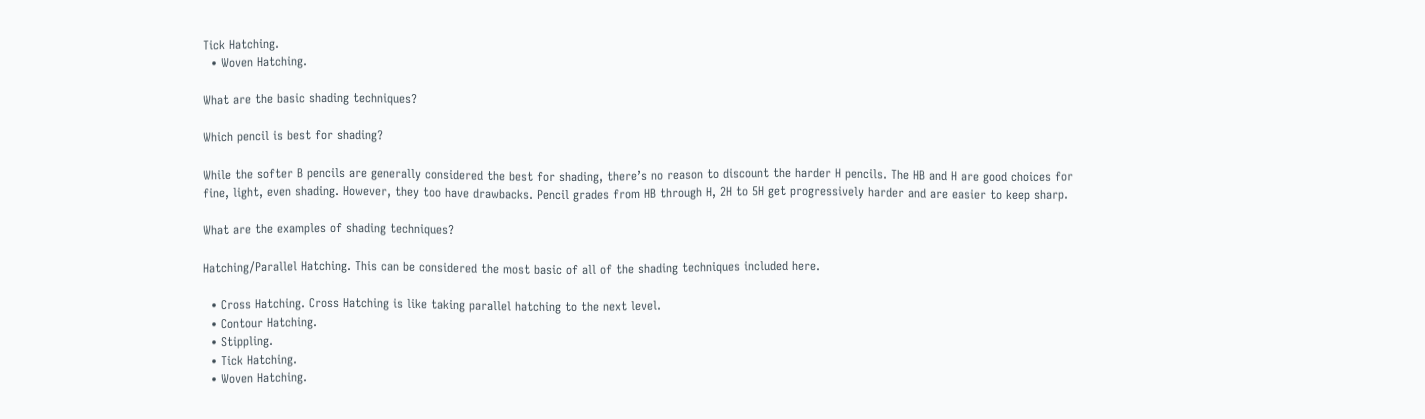Tick Hatching.
  • Woven Hatching.

What are the basic shading techniques?

Which pencil is best for shading?

While the softer B pencils are generally considered the best for shading, there’s no reason to discount the harder H pencils. The HB and H are good choices for fine, light, even shading. However, they too have drawbacks. Pencil grades from HB through H, 2H to 5H get progressively harder and are easier to keep sharp.

What are the examples of shading techniques?

Hatching/Parallel Hatching. This can be considered the most basic of all of the shading techniques included here.

  • Cross Hatching. Cross Hatching is like taking parallel hatching to the next level.
  • Contour Hatching.
  • Stippling.
  • Tick Hatching.
  • Woven Hatching.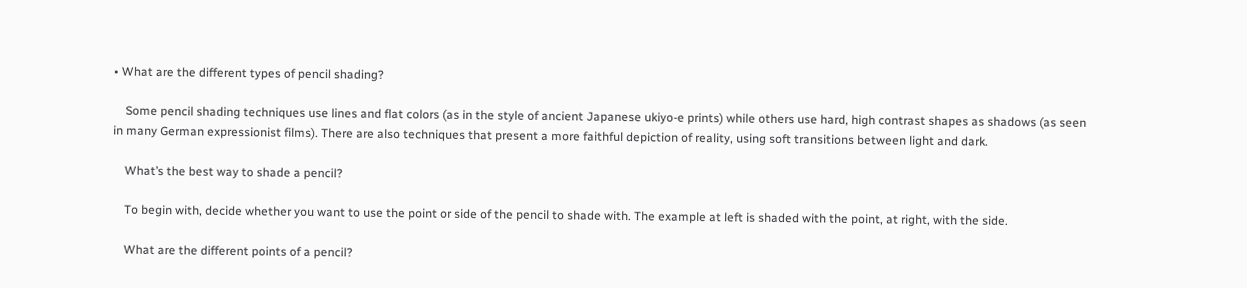• What are the different types of pencil shading?

    Some pencil shading techniques use lines and flat colors (as in the style of ancient Japanese ukiyo-e prints) while others use hard, high contrast shapes as shadows (as seen in many German expressionist films). There are also techniques that present a more faithful depiction of reality, using soft transitions between light and dark.

    What’s the best way to shade a pencil?

    To begin with, decide whether you want to use the point or side of the pencil to shade with. The example at left is shaded with the point, at right, with the side.

    What are the different points of a pencil?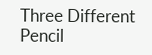Three Different Pencil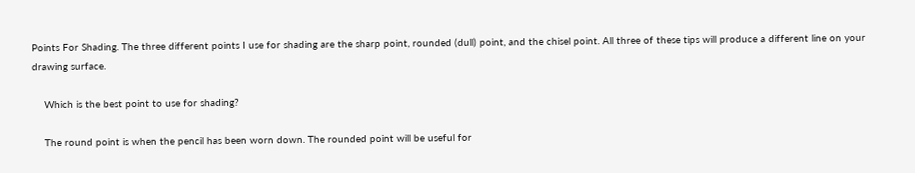Points For Shading. The three different points I use for shading are the sharp point, rounded (dull) point, and the chisel point. All three of these tips will produce a different line on your drawing surface.

    Which is the best point to use for shading?

    The round point is when the pencil has been worn down. The rounded point will be useful for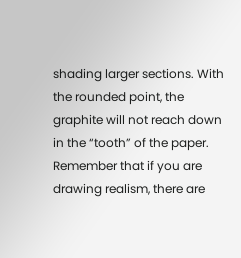shading larger sections. With the rounded point, the graphite will not reach down in the “tooth” of the paper. Remember that if you are drawing realism, there are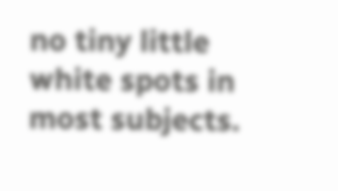no tiny little white spots in most subjects.